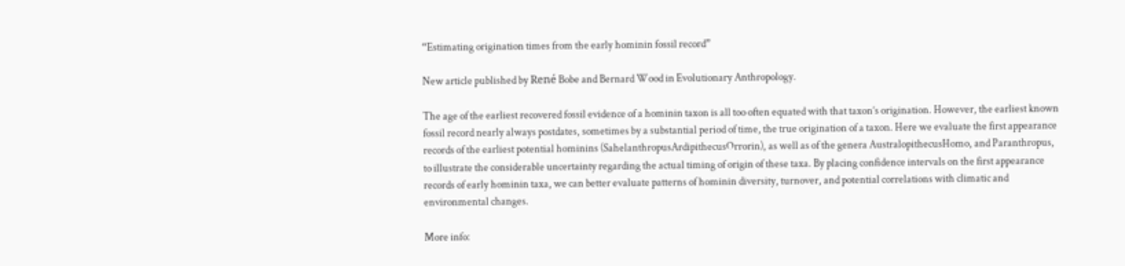“Estimating origination times from the early hominin fossil record”

New article published by René Bobe and Bernard Wood in Evolutionary Anthropology.

The age of the earliest recovered fossil evidence of a hominin taxon is all too often equated with that taxon’s origination. However, the earliest known fossil record nearly always postdates, sometimes by a substantial period of time, the true origination of a taxon. Here we evaluate the first appearance records of the earliest potential hominins (SahelanthropusArdipithecusOrrorin), as well as of the genera AustralopithecusHomo, and Paranthropus, to illustrate the considerable uncertainty regarding the actual timing of origin of these taxa. By placing confidence intervals on the first appearance records of early hominin taxa, we can better evaluate patterns of hominin diversity, turnover, and potential correlations with climatic and environmental changes.

More info: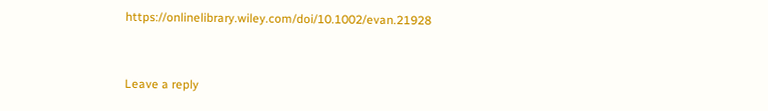https://onlinelibrary.wiley.com/doi/10.1002/evan.21928


Leave a reply